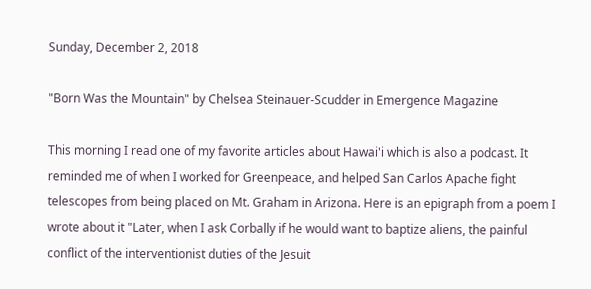Sunday, December 2, 2018

"Born Was the Mountain" by Chelsea Steinauer-Scudder in Emergence Magazine

This morning I read one of my favorite articles about Hawai'i which is also a podcast. It reminded me of when I worked for Greenpeace, and helped San Carlos Apache fight telescopes from being placed on Mt. Graham in Arizona. Here is an epigraph from a poem I wrote about it "Later, when I ask Corbally if he would want to baptize aliens, the painful conflict of the interventionist duties of the Jesuit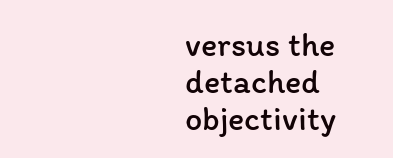versus the detached objectivity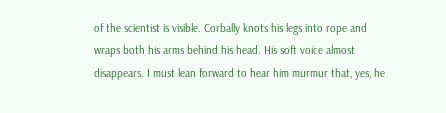of the scientist is visible. Corbally knots his legs into rope and wraps both his arms behind his head. His soft voice almost disappears. I must lean forward to hear him murmur that, yes, he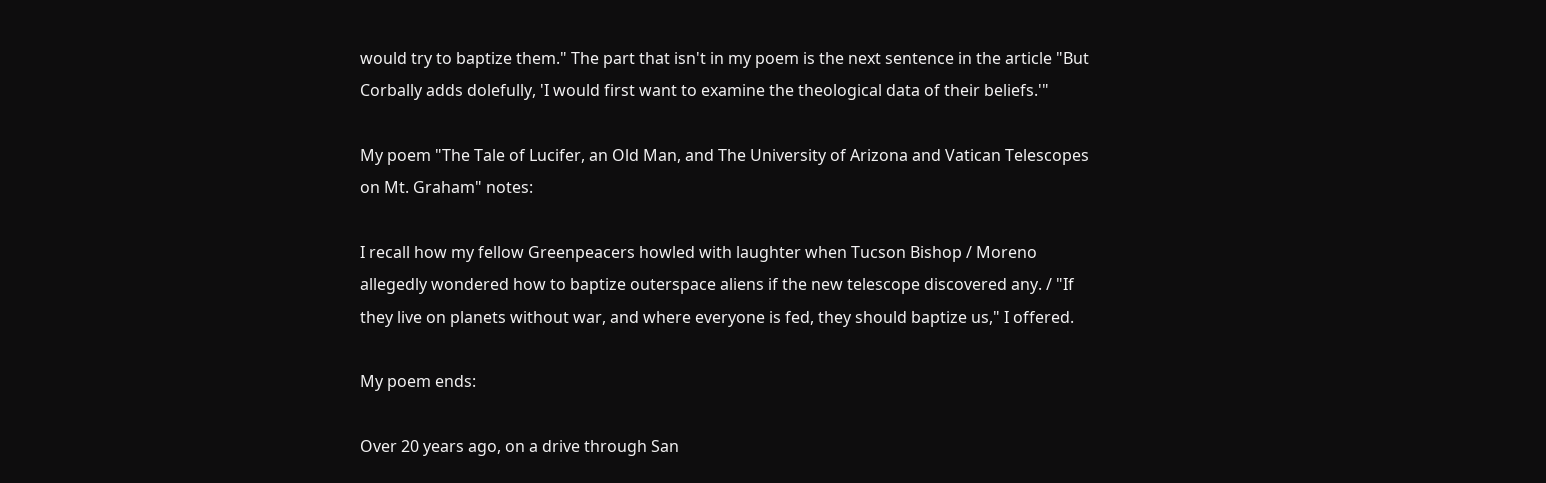would try to baptize them." The part that isn't in my poem is the next sentence in the article "But Corbally adds dolefully, 'I would first want to examine the theological data of their beliefs.'"

My poem "The Tale of Lucifer, an Old Man, and The University of Arizona and Vatican Telescopes on Mt. Graham" notes:

I recall how my fellow Greenpeacers howled with laughter when Tucson Bishop / Moreno allegedly wondered how to baptize outerspace aliens if the new telescope discovered any. / "If they live on planets without war, and where everyone is fed, they should baptize us," I offered.

My poem ends:

Over 20 years ago, on a drive through San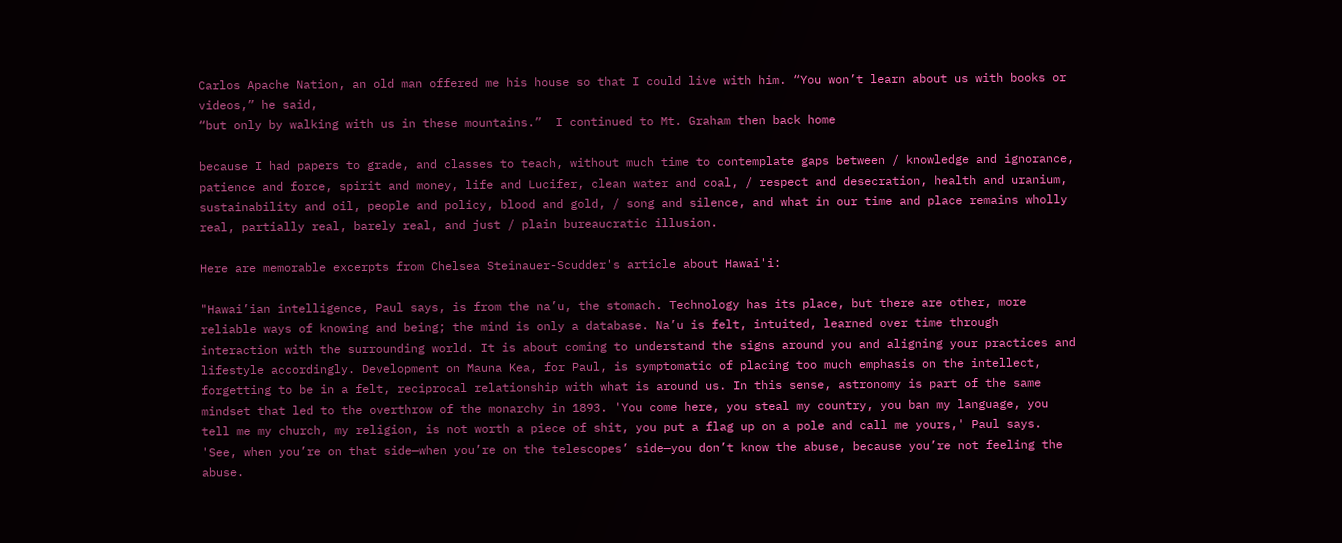Carlos Apache Nation, an old man offered me his house so that I could live with him. “You won’t learn about us with books or videos,” he said,
“but only by walking with us in these mountains.”  I continued to Mt. Graham then back home

because I had papers to grade, and classes to teach, without much time to contemplate gaps between / knowledge and ignorance, patience and force, spirit and money, life and Lucifer, clean water and coal, / respect and desecration, health and uranium, sustainability and oil, people and policy, blood and gold, / song and silence, and what in our time and place remains wholly real, partially real, barely real, and just / plain bureaucratic illusion.

Here are memorable excerpts from Chelsea Steinauer-Scudder's article about Hawai'i:

"Hawai’ian intelligence, Paul says, is from the na’u, the stomach. Technology has its place, but there are other, more reliable ways of knowing and being; the mind is only a database. Na’u is felt, intuited, learned over time through interaction with the surrounding world. It is about coming to understand the signs around you and aligning your practices and lifestyle accordingly. Development on Mauna Kea, for Paul, is symptomatic of placing too much emphasis on the intellect, forgetting to be in a felt, reciprocal relationship with what is around us. In this sense, astronomy is part of the same mindset that led to the overthrow of the monarchy in 1893. 'You come here, you steal my country, you ban my language, you tell me my church, my religion, is not worth a piece of shit, you put a flag up on a pole and call me yours,' Paul says. 'See, when you’re on that side—when you’re on the telescopes’ side—you don’t know the abuse, because you’re not feeling the abuse.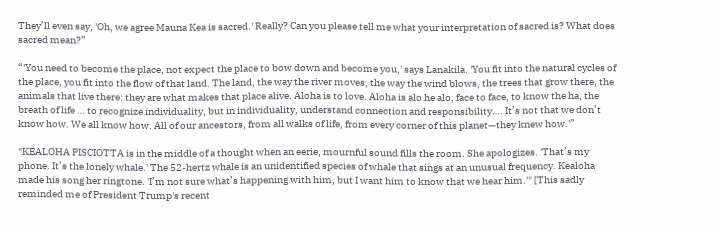They’ll even say, 'Oh, we agree Mauna Kea is sacred.' Really? Can you please tell me what your interpretation of sacred is? What does sacred mean?”

“'You need to become the place, not expect the place to bow down and become you,' says Lanakila. 'You fit into the natural cycles of the place, you fit into the flow of that land. The land, the way the river moves, the way the wind blows, the trees that grow there, the animals that live there: they are what makes that place alive. Aloha is to love. Aloha is alo he alo, face to face, to know the ha, the breath of life … to recognize individuality, but in individuality, understand connection and responsibility…. It’s not that we don’t know how. We all know how. All of our ancestors, from all walks of life, from every corner of this planet—they knew how.'”

"KEALOHA PISCIOTTA is in the middle of a thought when an eerie, mournful sound fills the room. She apologizes. 'That’s my phone. It’s the lonely whale.' The 52-hertz whale is an unidentified species of whale that sings at an unusual frequency. Kealoha made his song her ringtone. 'I’m not sure what’s happening with him, but I want him to know that we hear him.'" [This sadly reminded me of President Trump's recent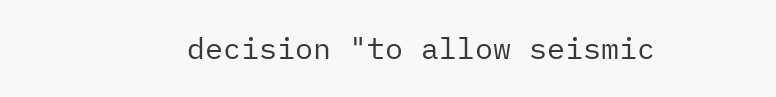decision "to allow seismic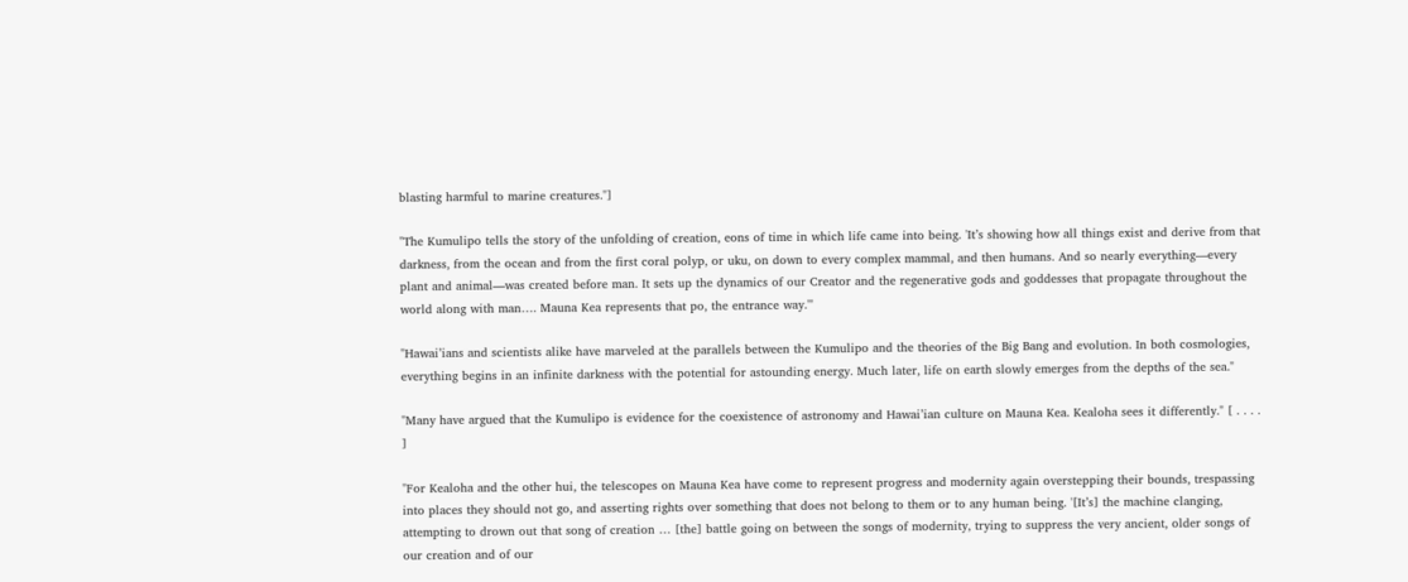blasting harmful to marine creatures."]

"The Kumulipo tells the story of the unfolding of creation, eons of time in which life came into being. 'It’s showing how all things exist and derive from that darkness, from the ocean and from the first coral polyp, or uku, on down to every complex mammal, and then humans. And so nearly everything—every plant and animal—was created before man. It sets up the dynamics of our Creator and the regenerative gods and goddesses that propagate throughout the world along with man…. Mauna Kea represents that po, the entrance way.'"

"Hawai’ians and scientists alike have marveled at the parallels between the Kumulipo and the theories of the Big Bang and evolution. In both cosmologies, everything begins in an infinite darkness with the potential for astounding energy. Much later, life on earth slowly emerges from the depths of the sea."

"Many have argued that the Kumulipo is evidence for the coexistence of astronomy and Hawai’ian culture on Mauna Kea. Kealoha sees it differently." [ . . . . ]

"For Kealoha and the other hui, the telescopes on Mauna Kea have come to represent progress and modernity again overstepping their bounds, trespassing into places they should not go, and asserting rights over something that does not belong to them or to any human being. '[It’s] the machine clanging, attempting to drown out that song of creation … [the] battle going on between the songs of modernity, trying to suppress the very ancient, older songs of our creation and of our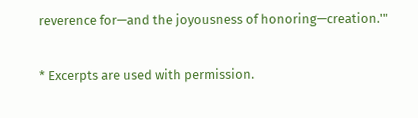reverence for—and the joyousness of honoring—creation.'"

* Excerpts are used with permission.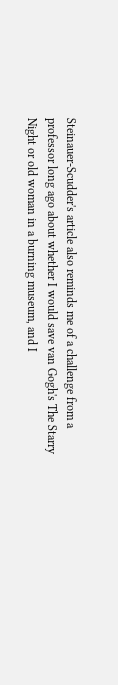Steinauer-Scudder's article also reminds me of a challenge from a professor long ago about whether I would save van Gogh's The Starry Night or old woman in a burning museum, and I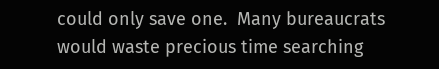could only save one.  Many bureaucrats would waste precious time searching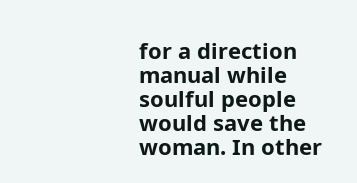for a direction manual while soulful people would save the woman. In other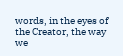words, in the eyes of the Creator, the way we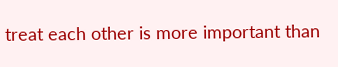treat each other is more important than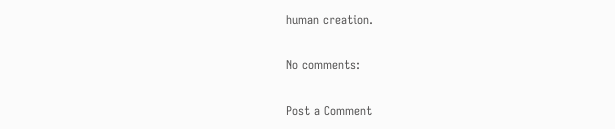human creation.

No comments:

Post a Comment